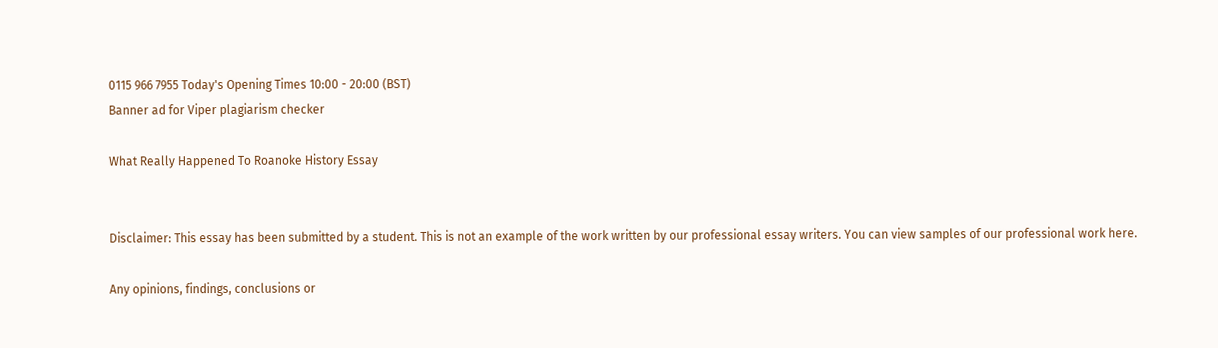0115 966 7955 Today's Opening Times 10:00 - 20:00 (BST)
Banner ad for Viper plagiarism checker

What Really Happened To Roanoke History Essay


Disclaimer: This essay has been submitted by a student. This is not an example of the work written by our professional essay writers. You can view samples of our professional work here.

Any opinions, findings, conclusions or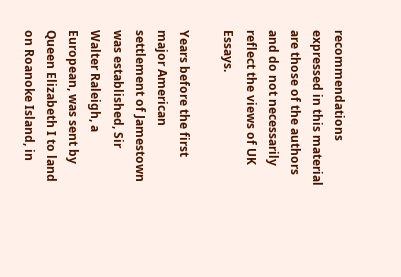recommendations expressed in this material are those of the authors and do not necessarily reflect the views of UK Essays.

Years before the first major American settlement of Jamestown was established, Sir Walter Raleigh, a European, was sent by Queen Elizabeth I to land on Roanoke Island, in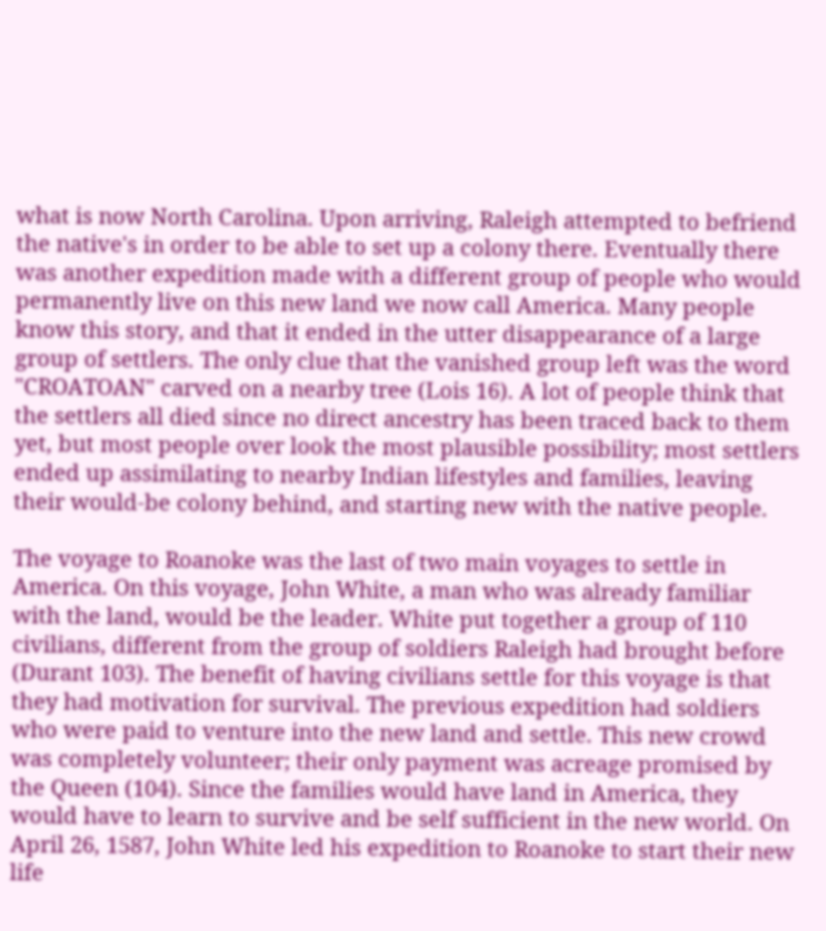what is now North Carolina. Upon arriving, Raleigh attempted to befriend the native's in order to be able to set up a colony there. Eventually there was another expedition made with a different group of people who would permanently live on this new land we now call America. Many people know this story, and that it ended in the utter disappearance of a large group of settlers. The only clue that the vanished group left was the word "CROATOAN" carved on a nearby tree (Lois 16). A lot of people think that the settlers all died since no direct ancestry has been traced back to them yet, but most people over look the most plausible possibility; most settlers ended up assimilating to nearby Indian lifestyles and families, leaving their would-be colony behind, and starting new with the native people.

The voyage to Roanoke was the last of two main voyages to settle in America. On this voyage, John White, a man who was already familiar with the land, would be the leader. White put together a group of 110 civilians, different from the group of soldiers Raleigh had brought before (Durant 103). The benefit of having civilians settle for this voyage is that they had motivation for survival. The previous expedition had soldiers who were paid to venture into the new land and settle. This new crowd was completely volunteer; their only payment was acreage promised by the Queen (104). Since the families would have land in America, they would have to learn to survive and be self sufficient in the new world. On April 26, 1587, John White led his expedition to Roanoke to start their new life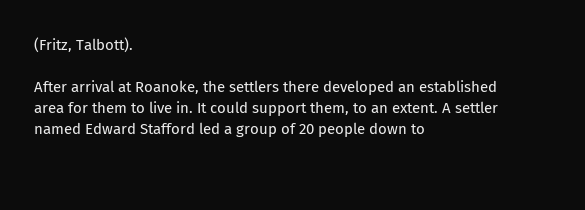(Fritz, Talbott).

After arrival at Roanoke, the settlers there developed an established area for them to live in. It could support them, to an extent. A settler named Edward Stafford led a group of 20 people down to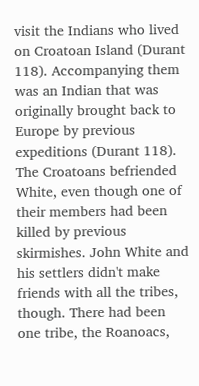visit the Indians who lived on Croatoan Island (Durant 118). Accompanying them was an Indian that was originally brought back to Europe by previous expeditions (Durant 118). The Croatoans befriended White, even though one of their members had been killed by previous skirmishes. John White and his settlers didn't make friends with all the tribes, though. There had been one tribe, the Roanoacs,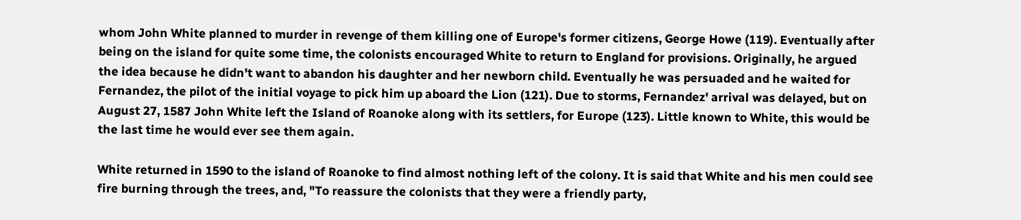whom John White planned to murder in revenge of them killing one of Europe's former citizens, George Howe (119). Eventually after being on the island for quite some time, the colonists encouraged White to return to England for provisions. Originally, he argued the idea because he didn't want to abandon his daughter and her newborn child. Eventually he was persuaded and he waited for Fernandez, the pilot of the initial voyage to pick him up aboard the Lion (121). Due to storms, Fernandez' arrival was delayed, but on August 27, 1587 John White left the Island of Roanoke along with its settlers, for Europe (123). Little known to White, this would be the last time he would ever see them again.

White returned in 1590 to the island of Roanoke to find almost nothing left of the colony. It is said that White and his men could see fire burning through the trees, and, "To reassure the colonists that they were a friendly party,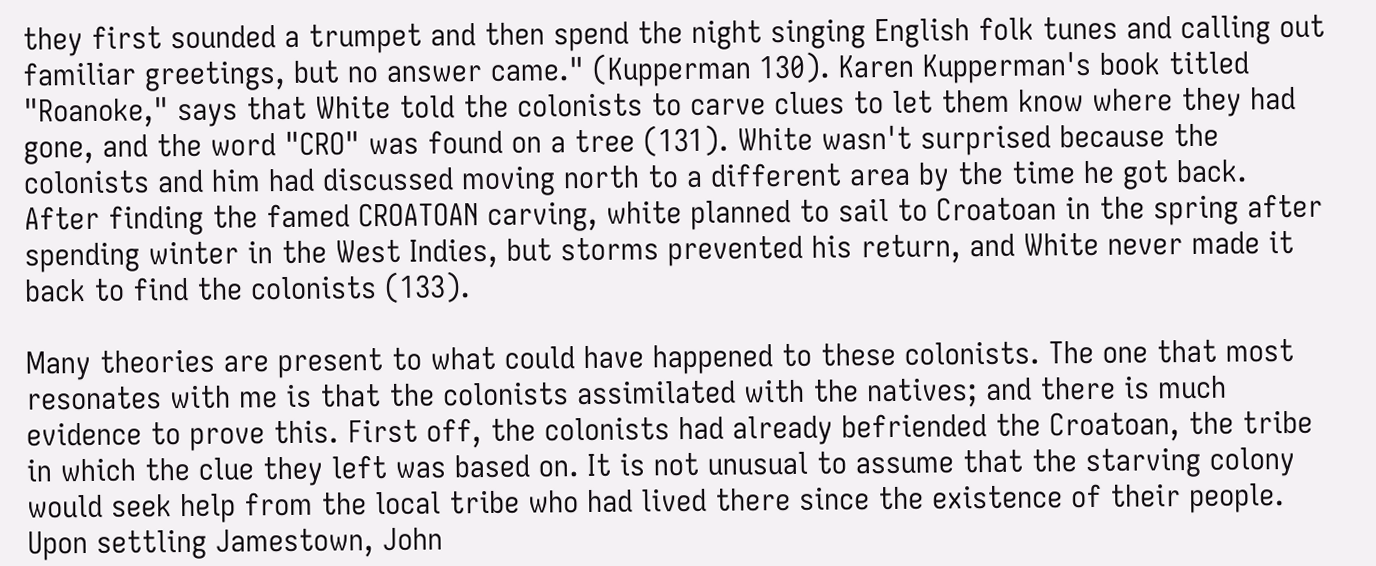they first sounded a trumpet and then spend the night singing English folk tunes and calling out familiar greetings, but no answer came." (Kupperman 130). Karen Kupperman's book titled "Roanoke," says that White told the colonists to carve clues to let them know where they had gone, and the word "CRO" was found on a tree (131). White wasn't surprised because the colonists and him had discussed moving north to a different area by the time he got back. After finding the famed CROATOAN carving, white planned to sail to Croatoan in the spring after spending winter in the West Indies, but storms prevented his return, and White never made it back to find the colonists (133).

Many theories are present to what could have happened to these colonists. The one that most resonates with me is that the colonists assimilated with the natives; and there is much evidence to prove this. First off, the colonists had already befriended the Croatoan, the tribe in which the clue they left was based on. It is not unusual to assume that the starving colony would seek help from the local tribe who had lived there since the existence of their people. Upon settling Jamestown, John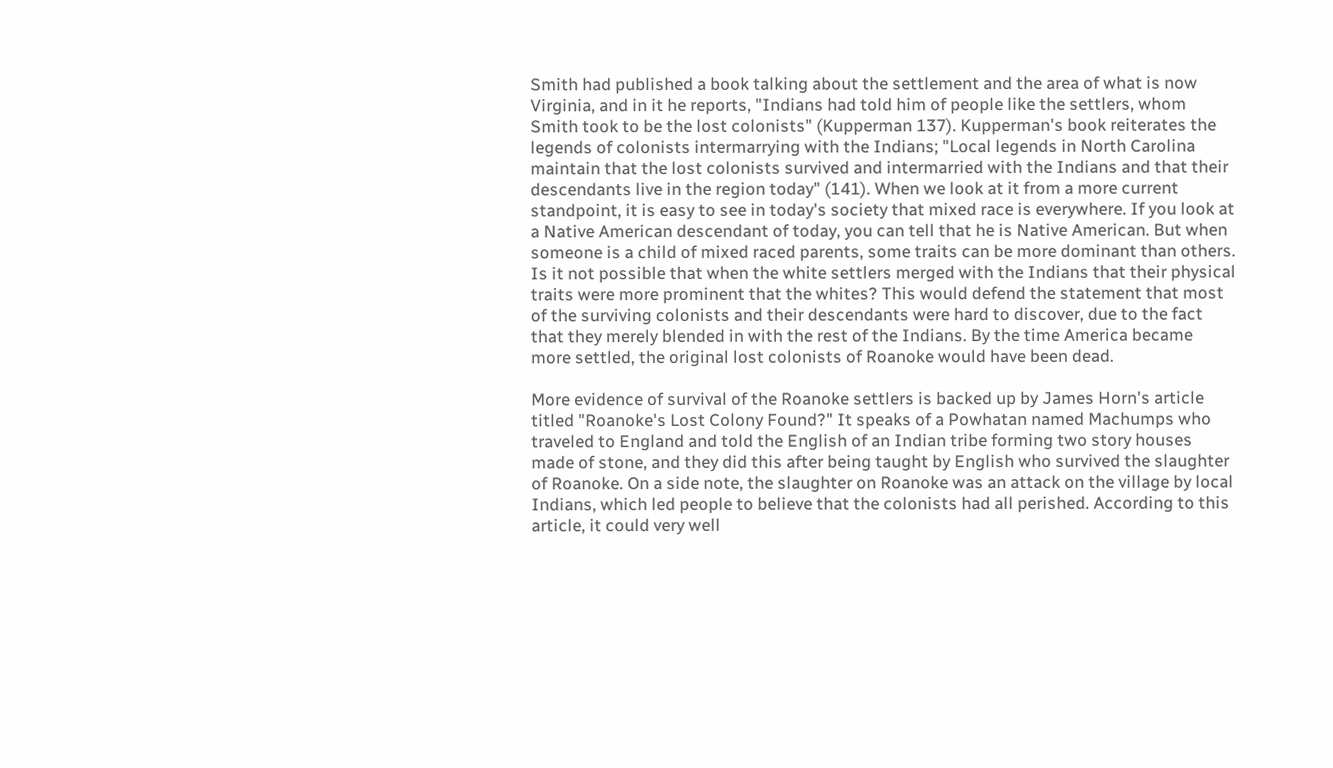Smith had published a book talking about the settlement and the area of what is now Virginia, and in it he reports, "Indians had told him of people like the settlers, whom Smith took to be the lost colonists" (Kupperman 137). Kupperman's book reiterates the legends of colonists intermarrying with the Indians; "Local legends in North Carolina maintain that the lost colonists survived and intermarried with the Indians and that their descendants live in the region today" (141). When we look at it from a more current standpoint, it is easy to see in today's society that mixed race is everywhere. If you look at a Native American descendant of today, you can tell that he is Native American. But when someone is a child of mixed raced parents, some traits can be more dominant than others. Is it not possible that when the white settlers merged with the Indians that their physical traits were more prominent that the whites? This would defend the statement that most of the surviving colonists and their descendants were hard to discover, due to the fact that they merely blended in with the rest of the Indians. By the time America became more settled, the original lost colonists of Roanoke would have been dead.

More evidence of survival of the Roanoke settlers is backed up by James Horn's article titled "Roanoke's Lost Colony Found?" It speaks of a Powhatan named Machumps who traveled to England and told the English of an Indian tribe forming two story houses made of stone, and they did this after being taught by English who survived the slaughter of Roanoke. On a side note, the slaughter on Roanoke was an attack on the village by local Indians, which led people to believe that the colonists had all perished. According to this article, it could very well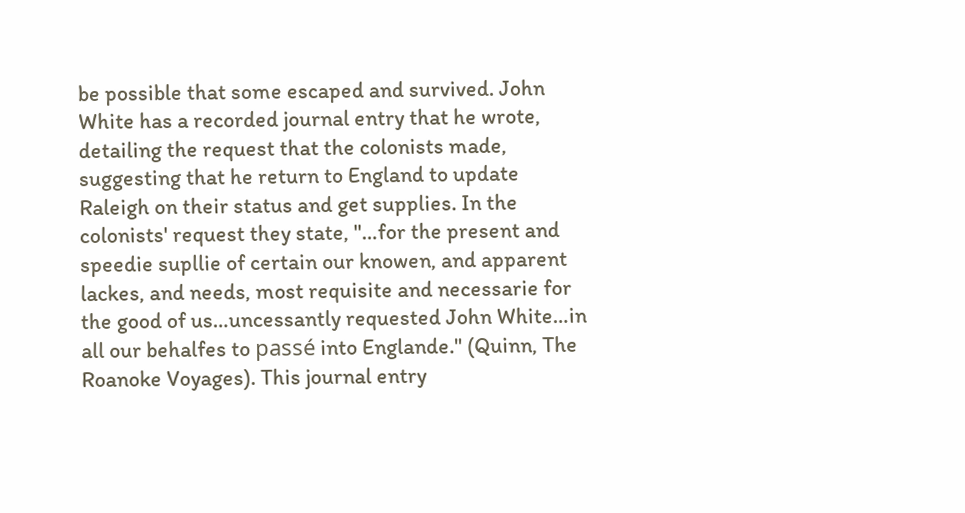be possible that some escaped and survived. John White has a recorded journal entry that he wrote, detailing the request that the colonists made, suggesting that he return to England to update Raleigh on their status and get supplies. In the colonists' request they state, "…for the present and speedie supllie of certain our knowen, and apparent lackes, and needs, most requisite and necessarie for the good of us…uncessantly requested John White…in all our behalfes to passé into Englande." (Quinn, The Roanoke Voyages). This journal entry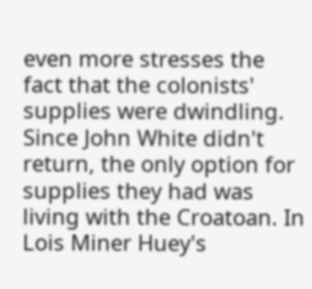even more stresses the fact that the colonists' supplies were dwindling. Since John White didn't return, the only option for supplies they had was living with the Croatoan. In Lois Miner Huey's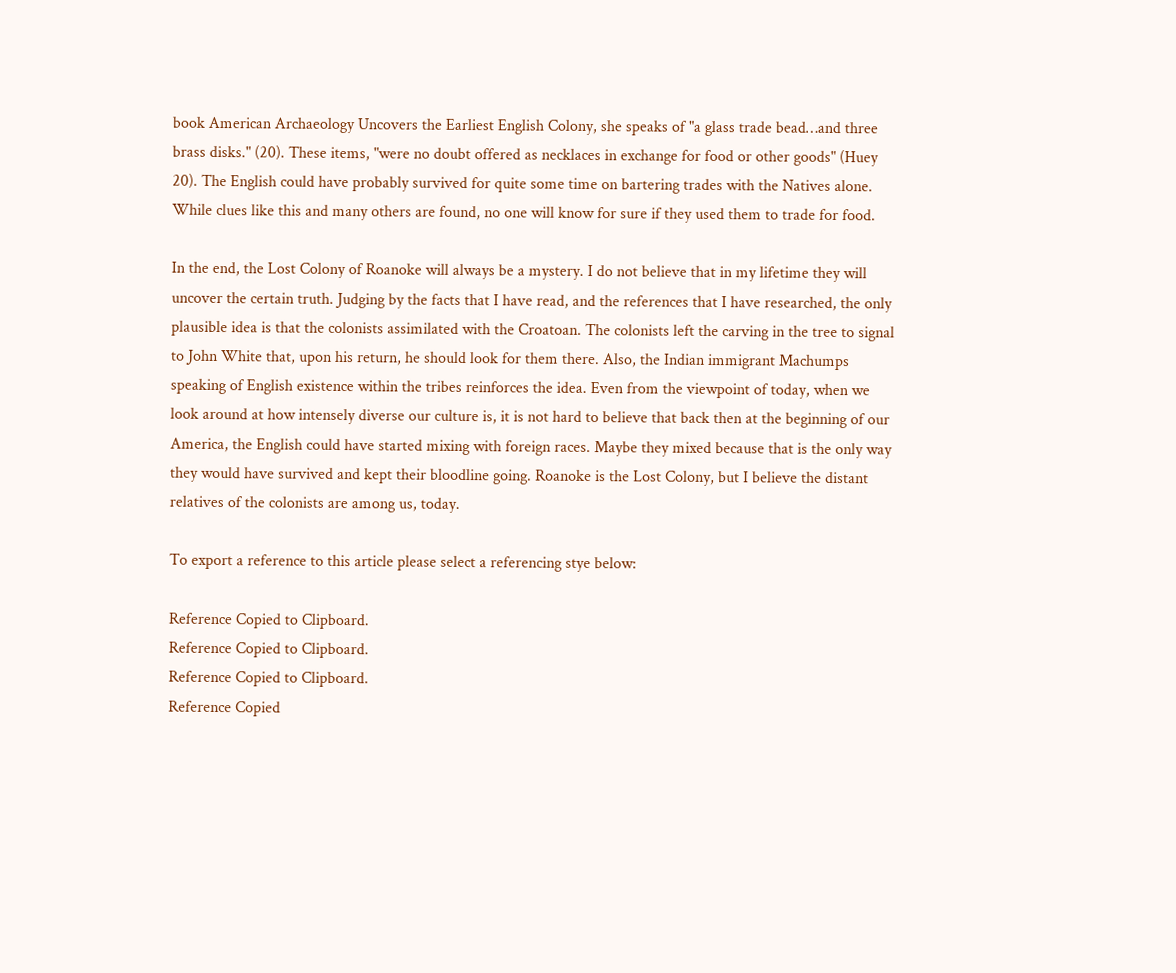book American Archaeology Uncovers the Earliest English Colony, she speaks of "a glass trade bead…and three brass disks." (20). These items, "were no doubt offered as necklaces in exchange for food or other goods" (Huey 20). The English could have probably survived for quite some time on bartering trades with the Natives alone. While clues like this and many others are found, no one will know for sure if they used them to trade for food.

In the end, the Lost Colony of Roanoke will always be a mystery. I do not believe that in my lifetime they will uncover the certain truth. Judging by the facts that I have read, and the references that I have researched, the only plausible idea is that the colonists assimilated with the Croatoan. The colonists left the carving in the tree to signal to John White that, upon his return, he should look for them there. Also, the Indian immigrant Machumps speaking of English existence within the tribes reinforces the idea. Even from the viewpoint of today, when we look around at how intensely diverse our culture is, it is not hard to believe that back then at the beginning of our America, the English could have started mixing with foreign races. Maybe they mixed because that is the only way they would have survived and kept their bloodline going. Roanoke is the Lost Colony, but I believe the distant relatives of the colonists are among us, today.

To export a reference to this article please select a referencing stye below:

Reference Copied to Clipboard.
Reference Copied to Clipboard.
Reference Copied to Clipboard.
Reference Copied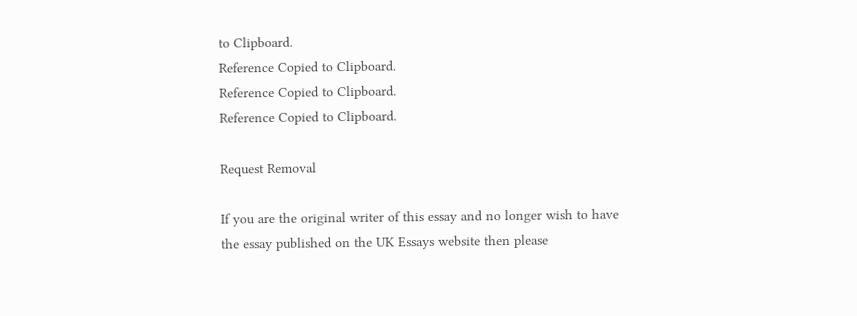to Clipboard.
Reference Copied to Clipboard.
Reference Copied to Clipboard.
Reference Copied to Clipboard.

Request Removal

If you are the original writer of this essay and no longer wish to have the essay published on the UK Essays website then please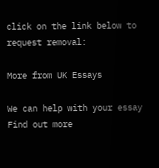click on the link below to request removal:

More from UK Essays

We can help with your essay
Find out more